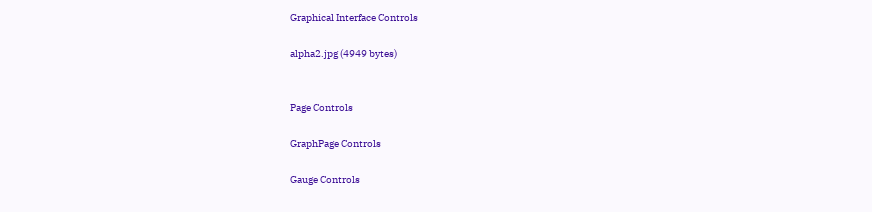Graphical Interface Controls

alpha2.jpg (4949 bytes)


Page Controls

GraphPage Controls

Gauge Controls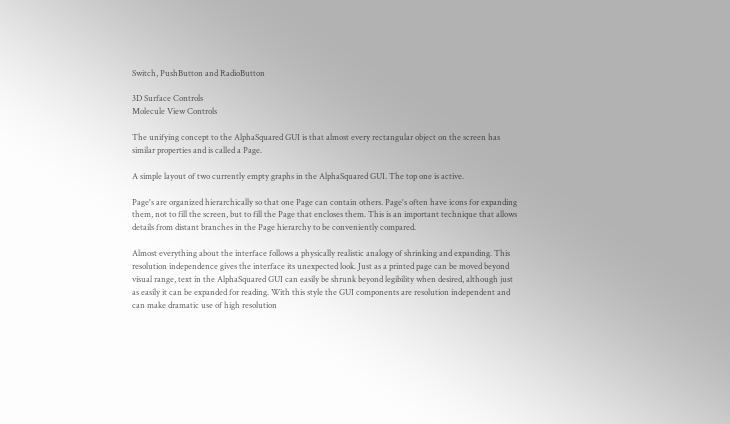Switch, PushButton and RadioButton

3D Surface Controls
Molecule View Controls

The unifying concept to the AlphaSquared GUI is that almost every rectangular object on the screen has similar properties and is called a Page.

A simple layout of two currently empty graphs in the AlphaSquared GUI. The top one is active.

Page's are organized hierarchically so that one Page can contain others. Page's often have icons for expanding them, not to fill the screen, but to fill the Page that encloses them. This is an important technique that allows details from distant branches in the Page hierarchy to be conveniently compared.

Almost everything about the interface follows a physically realistic analogy of shrinking and expanding. This resolution independence gives the interface its unexpected look. Just as a printed page can be moved beyond visual range, text in the AlphaSquared GUI can easily be shrunk beyond legibility when desired, although just as easily it can be expanded for reading. With this style the GUI components are resolution independent and can make dramatic use of high resolution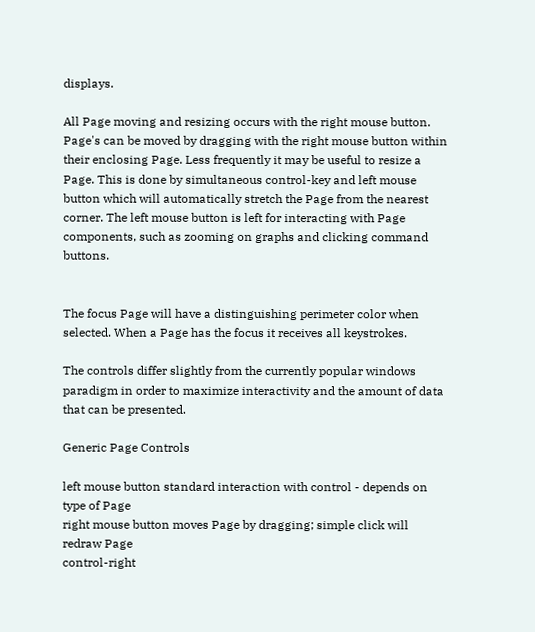displays.

All Page moving and resizing occurs with the right mouse button. Page's can be moved by dragging with the right mouse button within their enclosing Page. Less frequently it may be useful to resize a Page. This is done by simultaneous control-key and left mouse button which will automatically stretch the Page from the nearest corner. The left mouse button is left for interacting with Page components, such as zooming on graphs and clicking command buttons.


The focus Page will have a distinguishing perimeter color when selected. When a Page has the focus it receives all keystrokes.

The controls differ slightly from the currently popular windows paradigm in order to maximize interactivity and the amount of data that can be presented.

Generic Page Controls

left mouse button standard interaction with control - depends on type of Page
right mouse button moves Page by dragging; simple click will redraw Page
control-right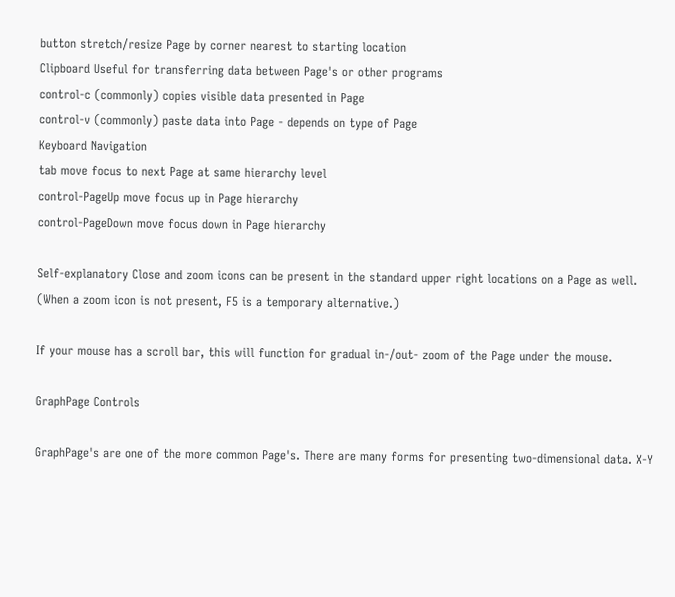button stretch/resize Page by corner nearest to starting location
Clipboard Useful for transferring data between Page's or other programs
control-c (commonly) copies visible data presented in Page
control-v (commonly) paste data into Page - depends on type of Page
Keyboard Navigation
tab move focus to next Page at same hierarchy level
control-PageUp move focus up in Page hierarchy
control-PageDown move focus down in Page hierarchy

Self-explanatory Close and zoom icons can be present in the standard upper right locations on a Page as well. (When a zoom icon is not present, F5 is a temporary alternative.)

If your mouse has a scroll bar, this will function for gradual in-/out- zoom of the Page under the mouse.

GraphPage Controls

GraphPage's are one of the more common Page's. There are many forms for presenting two-dimensional data. X-Y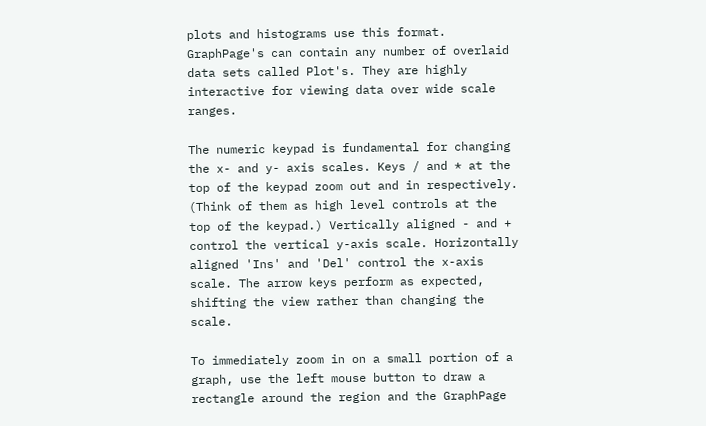plots and histograms use this format. GraphPage's can contain any number of overlaid data sets called Plot's. They are highly interactive for viewing data over wide scale ranges.

The numeric keypad is fundamental for changing the x- and y- axis scales. Keys / and * at the top of the keypad zoom out and in respectively. (Think of them as high level controls at the top of the keypad.) Vertically aligned - and + control the vertical y-axis scale. Horizontally aligned 'Ins' and 'Del' control the x-axis scale. The arrow keys perform as expected, shifting the view rather than changing the scale.

To immediately zoom in on a small portion of a graph, use the left mouse button to draw a rectangle around the region and the GraphPage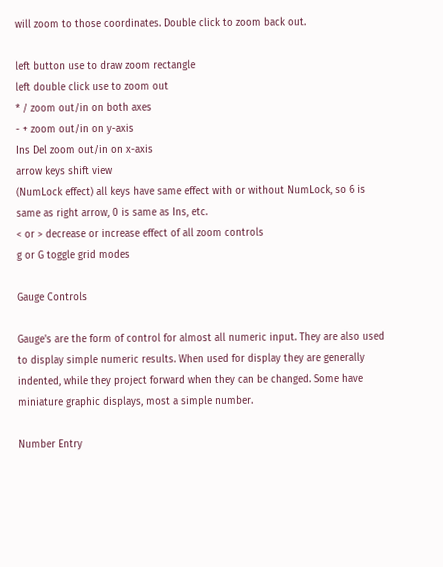will zoom to those coordinates. Double click to zoom back out.

left button use to draw zoom rectangle
left double click use to zoom out
* / zoom out/in on both axes
- + zoom out/in on y-axis
Ins Del zoom out/in on x-axis
arrow keys shift view
(NumLock effect) all keys have same effect with or without NumLock, so 6 is same as right arrow, 0 is same as Ins, etc.
< or > decrease or increase effect of all zoom controls
g or G toggle grid modes

Gauge Controls

Gauge's are the form of control for almost all numeric input. They are also used to display simple numeric results. When used for display they are generally indented, while they project forward when they can be changed. Some have miniature graphic displays, most a simple number.

Number Entry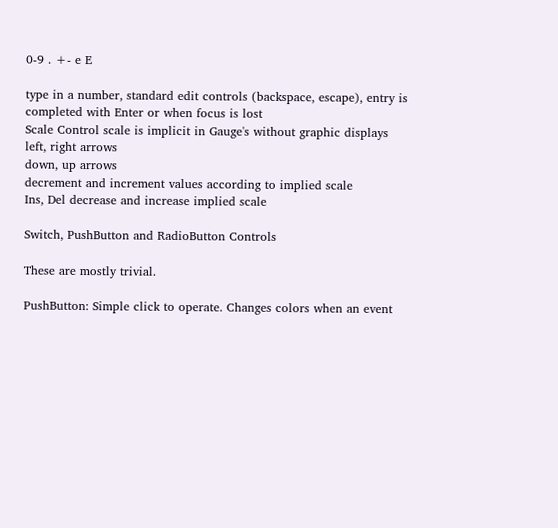0-9 . +- e E

type in a number, standard edit controls (backspace, escape), entry is completed with Enter or when focus is lost
Scale Control scale is implicit in Gauge's without graphic displays
left, right arrows
down, up arrows
decrement and increment values according to implied scale
Ins, Del decrease and increase implied scale

Switch, PushButton and RadioButton Controls

These are mostly trivial.

PushButton: Simple click to operate. Changes colors when an event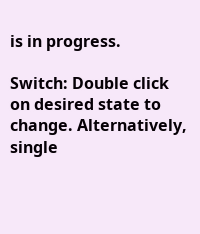is in progress.

Switch: Double click on desired state to change. Alternatively, single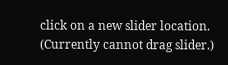click on a new slider location. (Currently cannot drag slider.)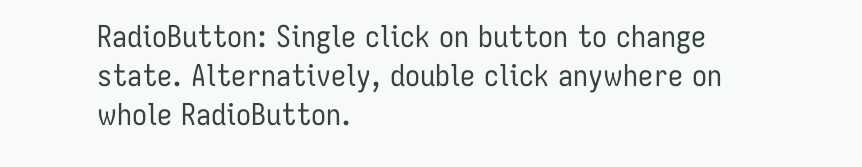RadioButton: Single click on button to change state. Alternatively, double click anywhere on whole RadioButton.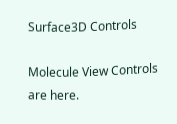Surface3D Controls

Molecule View Controls are here.